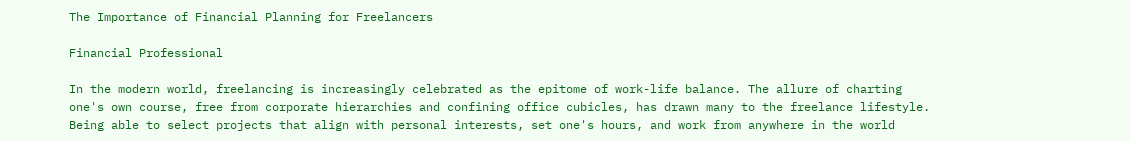The Importance of Financial Planning for Freelancers

Financial Professional

In the modern world, freelancing is increasingly celebrated as the epitome of work-life balance. The allure of charting one's own course, free from corporate hierarchies and confining office cubicles, has drawn many to the freelance lifestyle. Being able to select projects that align with personal interests, set one's hours, and work from anywhere in the world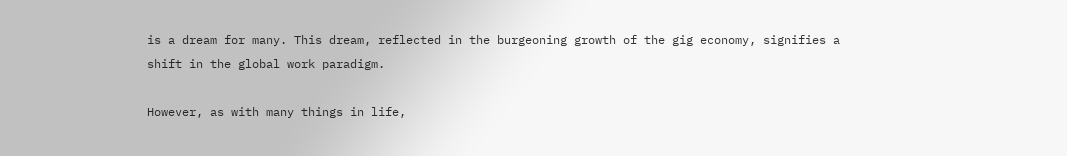is a dream for many. This dream, reflected in the burgeoning growth of the gig economy, signifies a shift in the global work paradigm.

However, as with many things in life,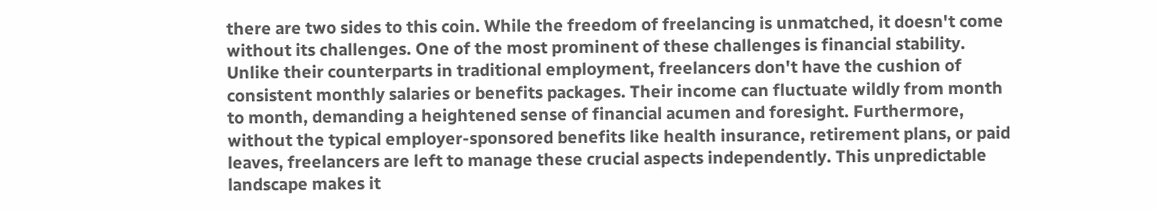there are two sides to this coin. While the freedom of freelancing is unmatched, it doesn't come without its challenges. One of the most prominent of these challenges is financial stability. Unlike their counterparts in traditional employment, freelancers don't have the cushion of consistent monthly salaries or benefits packages. Their income can fluctuate wildly from month to month, demanding a heightened sense of financial acumen and foresight. Furthermore, without the typical employer-sponsored benefits like health insurance, retirement plans, or paid leaves, freelancers are left to manage these crucial aspects independently. This unpredictable landscape makes it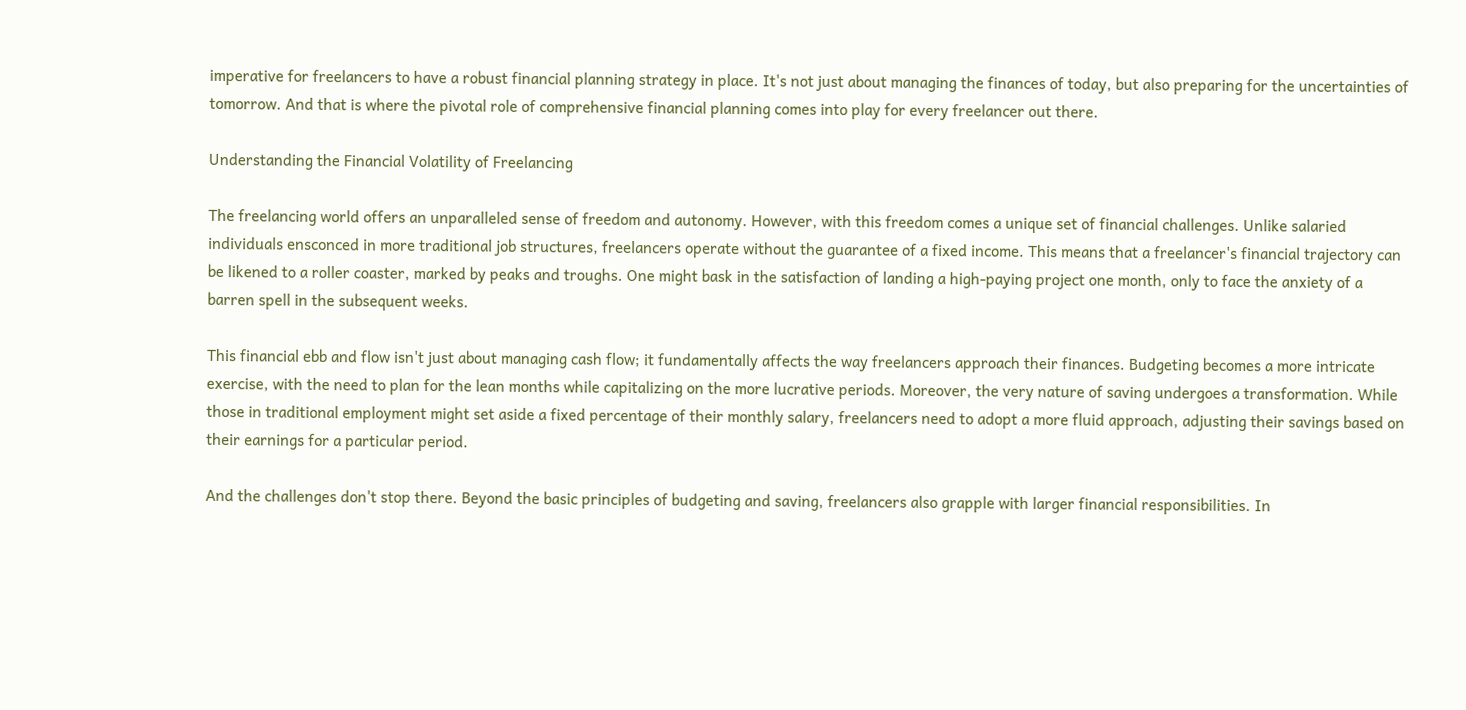imperative for freelancers to have a robust financial planning strategy in place. It's not just about managing the finances of today, but also preparing for the uncertainties of tomorrow. And that is where the pivotal role of comprehensive financial planning comes into play for every freelancer out there.

Understanding the Financial Volatility of Freelancing

The freelancing world offers an unparalleled sense of freedom and autonomy. However, with this freedom comes a unique set of financial challenges. Unlike salaried individuals ensconced in more traditional job structures, freelancers operate without the guarantee of a fixed income. This means that a freelancer's financial trajectory can be likened to a roller coaster, marked by peaks and troughs. One might bask in the satisfaction of landing a high-paying project one month, only to face the anxiety of a barren spell in the subsequent weeks.

This financial ebb and flow isn't just about managing cash flow; it fundamentally affects the way freelancers approach their finances. Budgeting becomes a more intricate exercise, with the need to plan for the lean months while capitalizing on the more lucrative periods. Moreover, the very nature of saving undergoes a transformation. While those in traditional employment might set aside a fixed percentage of their monthly salary, freelancers need to adopt a more fluid approach, adjusting their savings based on their earnings for a particular period.

And the challenges don't stop there. Beyond the basic principles of budgeting and saving, freelancers also grapple with larger financial responsibilities. In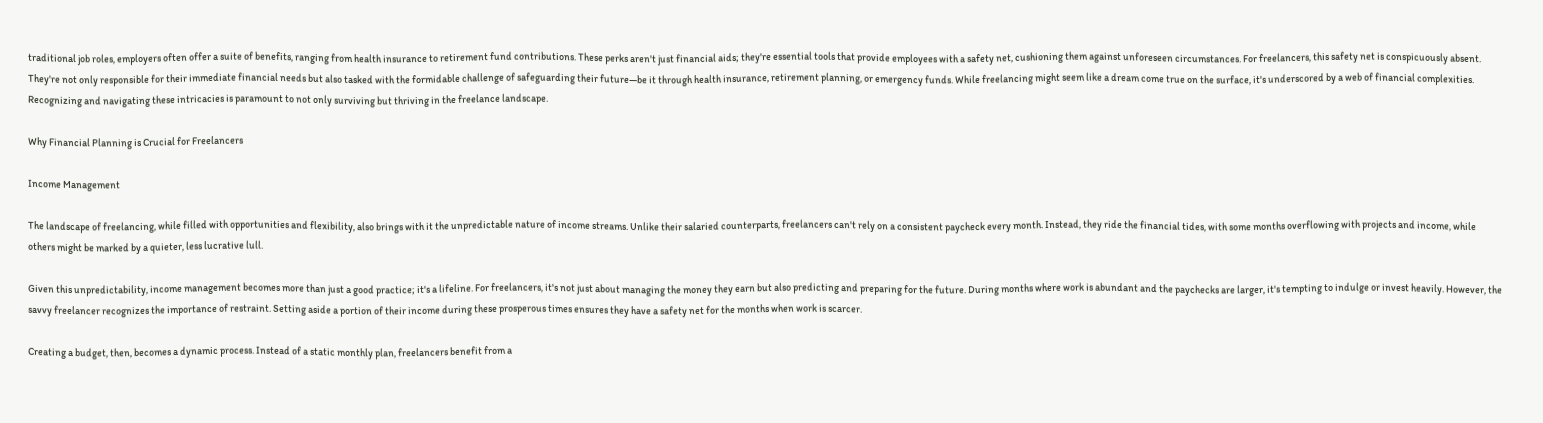traditional job roles, employers often offer a suite of benefits, ranging from health insurance to retirement fund contributions. These perks aren't just financial aids; they're essential tools that provide employees with a safety net, cushioning them against unforeseen circumstances. For freelancers, this safety net is conspicuously absent. They're not only responsible for their immediate financial needs but also tasked with the formidable challenge of safeguarding their future—be it through health insurance, retirement planning, or emergency funds. While freelancing might seem like a dream come true on the surface, it's underscored by a web of financial complexities. Recognizing and navigating these intricacies is paramount to not only surviving but thriving in the freelance landscape.

Why Financial Planning is Crucial for Freelancers

Income Management

The landscape of freelancing, while filled with opportunities and flexibility, also brings with it the unpredictable nature of income streams. Unlike their salaried counterparts, freelancers can't rely on a consistent paycheck every month. Instead, they ride the financial tides, with some months overflowing with projects and income, while others might be marked by a quieter, less lucrative lull.

Given this unpredictability, income management becomes more than just a good practice; it's a lifeline. For freelancers, it's not just about managing the money they earn but also predicting and preparing for the future. During months where work is abundant and the paychecks are larger, it's tempting to indulge or invest heavily. However, the savvy freelancer recognizes the importance of restraint. Setting aside a portion of their income during these prosperous times ensures they have a safety net for the months when work is scarcer.

Creating a budget, then, becomes a dynamic process. Instead of a static monthly plan, freelancers benefit from a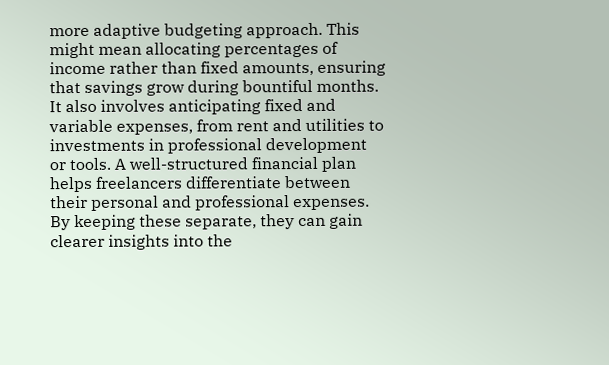more adaptive budgeting approach. This might mean allocating percentages of income rather than fixed amounts, ensuring that savings grow during bountiful months. It also involves anticipating fixed and variable expenses, from rent and utilities to investments in professional development or tools. A well-structured financial plan helps freelancers differentiate between their personal and professional expenses. By keeping these separate, they can gain clearer insights into the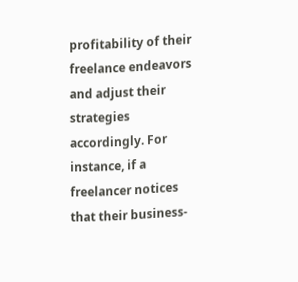profitability of their freelance endeavors and adjust their strategies accordingly. For instance, if a freelancer notices that their business-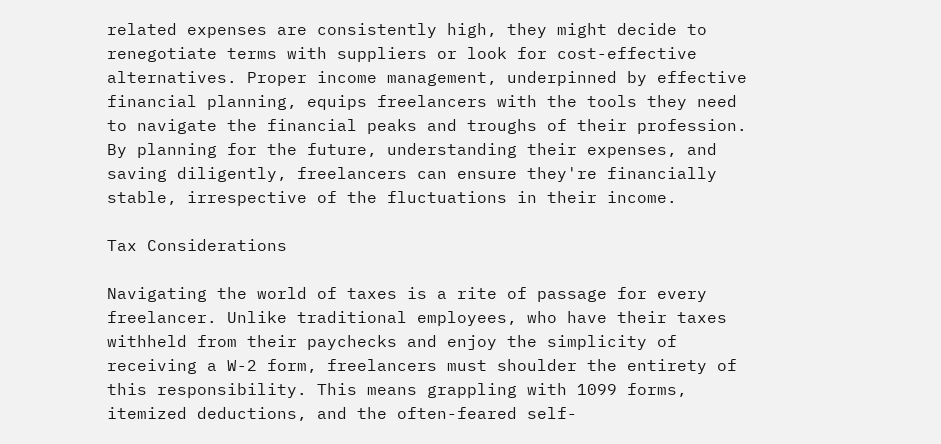related expenses are consistently high, they might decide to renegotiate terms with suppliers or look for cost-effective alternatives. Proper income management, underpinned by effective financial planning, equips freelancers with the tools they need to navigate the financial peaks and troughs of their profession. By planning for the future, understanding their expenses, and saving diligently, freelancers can ensure they're financially stable, irrespective of the fluctuations in their income.

Tax Considerations

Navigating the world of taxes is a rite of passage for every freelancer. Unlike traditional employees, who have their taxes withheld from their paychecks and enjoy the simplicity of receiving a W-2 form, freelancers must shoulder the entirety of this responsibility. This means grappling with 1099 forms, itemized deductions, and the often-feared self-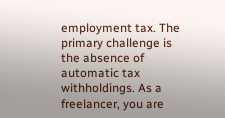employment tax. The primary challenge is the absence of automatic tax withholdings. As a freelancer, you are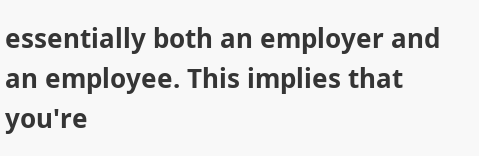essentially both an employer and an employee. This implies that you're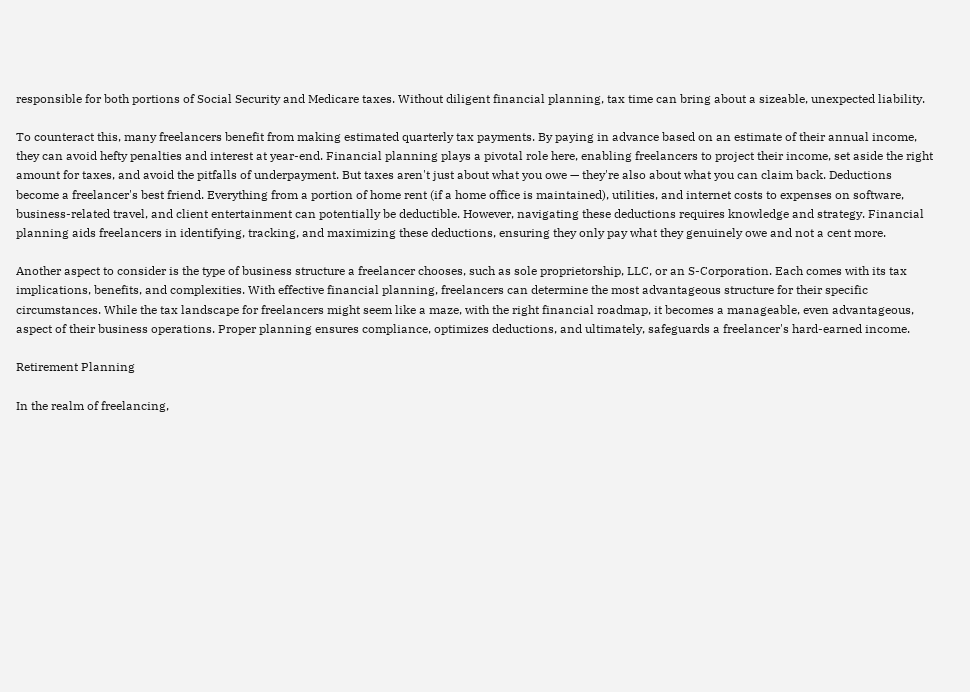responsible for both portions of Social Security and Medicare taxes. Without diligent financial planning, tax time can bring about a sizeable, unexpected liability.

To counteract this, many freelancers benefit from making estimated quarterly tax payments. By paying in advance based on an estimate of their annual income, they can avoid hefty penalties and interest at year-end. Financial planning plays a pivotal role here, enabling freelancers to project their income, set aside the right amount for taxes, and avoid the pitfalls of underpayment. But taxes aren't just about what you owe — they're also about what you can claim back. Deductions become a freelancer's best friend. Everything from a portion of home rent (if a home office is maintained), utilities, and internet costs to expenses on software, business-related travel, and client entertainment can potentially be deductible. However, navigating these deductions requires knowledge and strategy. Financial planning aids freelancers in identifying, tracking, and maximizing these deductions, ensuring they only pay what they genuinely owe and not a cent more.

Another aspect to consider is the type of business structure a freelancer chooses, such as sole proprietorship, LLC, or an S-Corporation. Each comes with its tax implications, benefits, and complexities. With effective financial planning, freelancers can determine the most advantageous structure for their specific circumstances. While the tax landscape for freelancers might seem like a maze, with the right financial roadmap, it becomes a manageable, even advantageous, aspect of their business operations. Proper planning ensures compliance, optimizes deductions, and ultimately, safeguards a freelancer's hard-earned income.

Retirement Planning

In the realm of freelancing,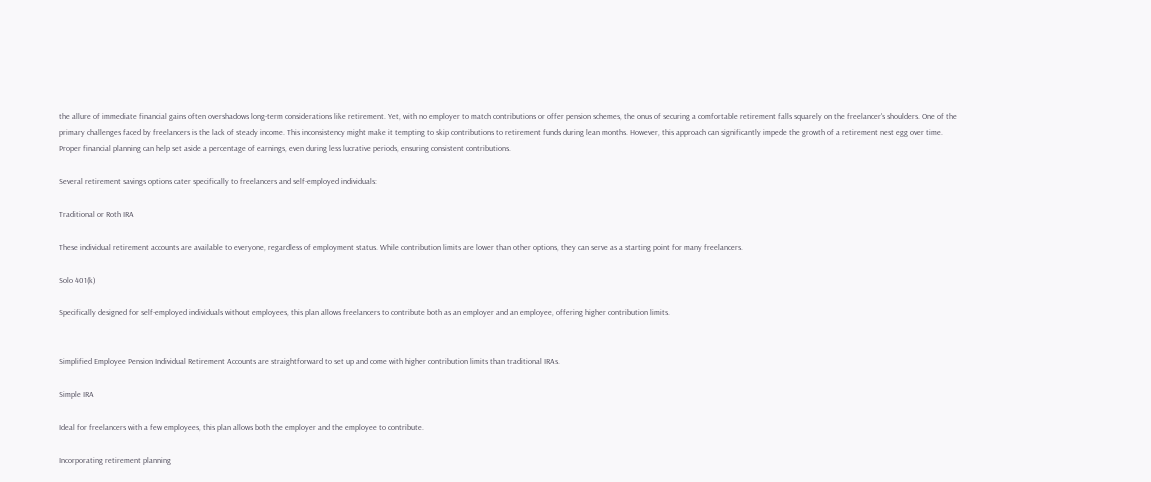the allure of immediate financial gains often overshadows long-term considerations like retirement. Yet, with no employer to match contributions or offer pension schemes, the onus of securing a comfortable retirement falls squarely on the freelancer's shoulders. One of the primary challenges faced by freelancers is the lack of steady income. This inconsistency might make it tempting to skip contributions to retirement funds during lean months. However, this approach can significantly impede the growth of a retirement nest egg over time. Proper financial planning can help set aside a percentage of earnings, even during less lucrative periods, ensuring consistent contributions.

Several retirement savings options cater specifically to freelancers and self-employed individuals:

Traditional or Roth IRA

These individual retirement accounts are available to everyone, regardless of employment status. While contribution limits are lower than other options, they can serve as a starting point for many freelancers.

Solo 401(k)

Specifically designed for self-employed individuals without employees, this plan allows freelancers to contribute both as an employer and an employee, offering higher contribution limits.


Simplified Employee Pension Individual Retirement Accounts are straightforward to set up and come with higher contribution limits than traditional IRAs.

Simple IRA

Ideal for freelancers with a few employees, this plan allows both the employer and the employee to contribute.

Incorporating retirement planning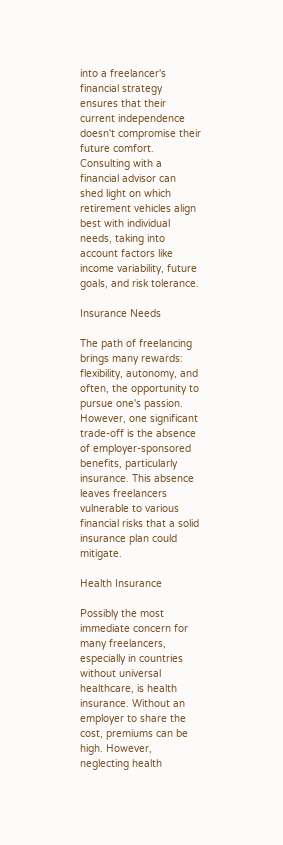into a freelancer's financial strategy ensures that their current independence doesn't compromise their future comfort. Consulting with a financial advisor can shed light on which retirement vehicles align best with individual needs, taking into account factors like income variability, future goals, and risk tolerance.

Insurance Needs

The path of freelancing brings many rewards: flexibility, autonomy, and often, the opportunity to pursue one's passion. However, one significant trade-off is the absence of employer-sponsored benefits, particularly insurance. This absence leaves freelancers vulnerable to various financial risks that a solid insurance plan could mitigate.

Health Insurance

Possibly the most immediate concern for many freelancers, especially in countries without universal healthcare, is health insurance. Without an employer to share the cost, premiums can be high. However, neglecting health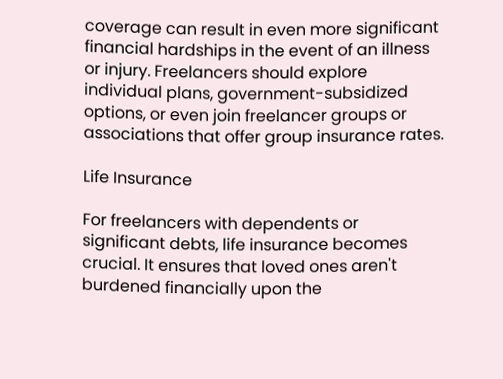coverage can result in even more significant financial hardships in the event of an illness or injury. Freelancers should explore individual plans, government-subsidized options, or even join freelancer groups or associations that offer group insurance rates.

Life Insurance

For freelancers with dependents or significant debts, life insurance becomes crucial. It ensures that loved ones aren't burdened financially upon the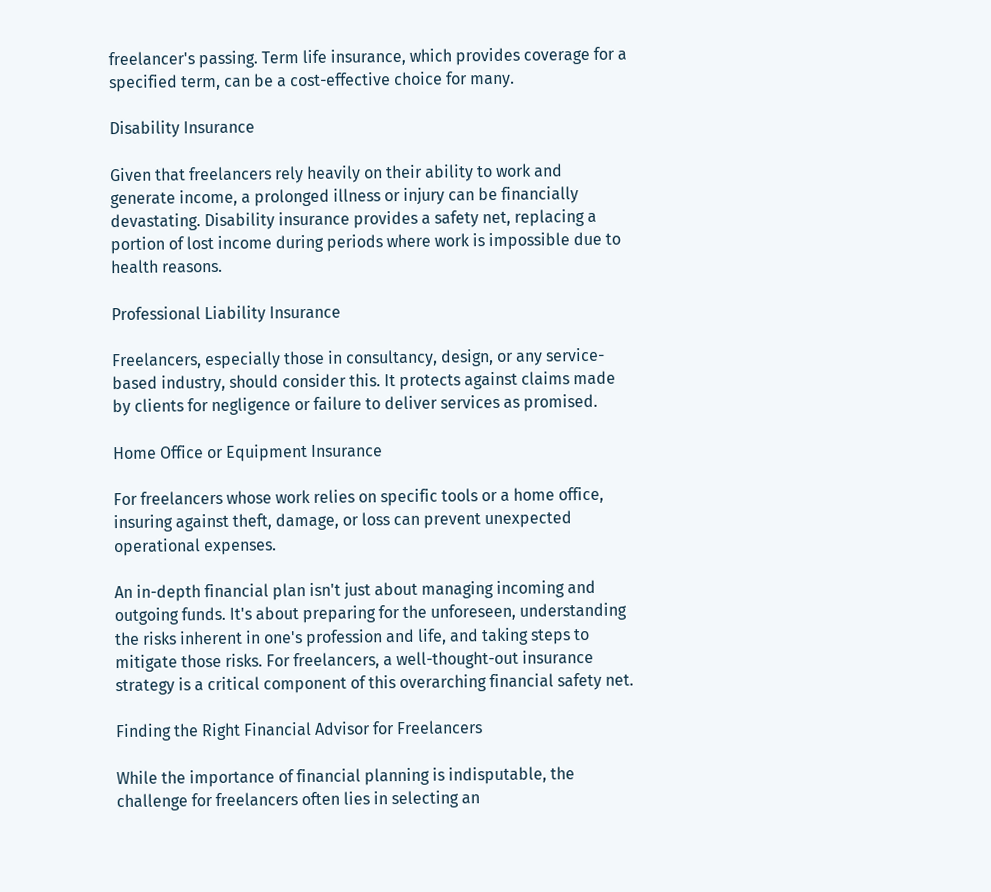freelancer's passing. Term life insurance, which provides coverage for a specified term, can be a cost-effective choice for many.

Disability Insurance

Given that freelancers rely heavily on their ability to work and generate income, a prolonged illness or injury can be financially devastating. Disability insurance provides a safety net, replacing a portion of lost income during periods where work is impossible due to health reasons.

Professional Liability Insurance

Freelancers, especially those in consultancy, design, or any service-based industry, should consider this. It protects against claims made by clients for negligence or failure to deliver services as promised.

Home Office or Equipment Insurance

For freelancers whose work relies on specific tools or a home office, insuring against theft, damage, or loss can prevent unexpected operational expenses.

An in-depth financial plan isn't just about managing incoming and outgoing funds. It's about preparing for the unforeseen, understanding the risks inherent in one's profession and life, and taking steps to mitigate those risks. For freelancers, a well-thought-out insurance strategy is a critical component of this overarching financial safety net.

Finding the Right Financial Advisor for Freelancers

While the importance of financial planning is indisputable, the challenge for freelancers often lies in selecting an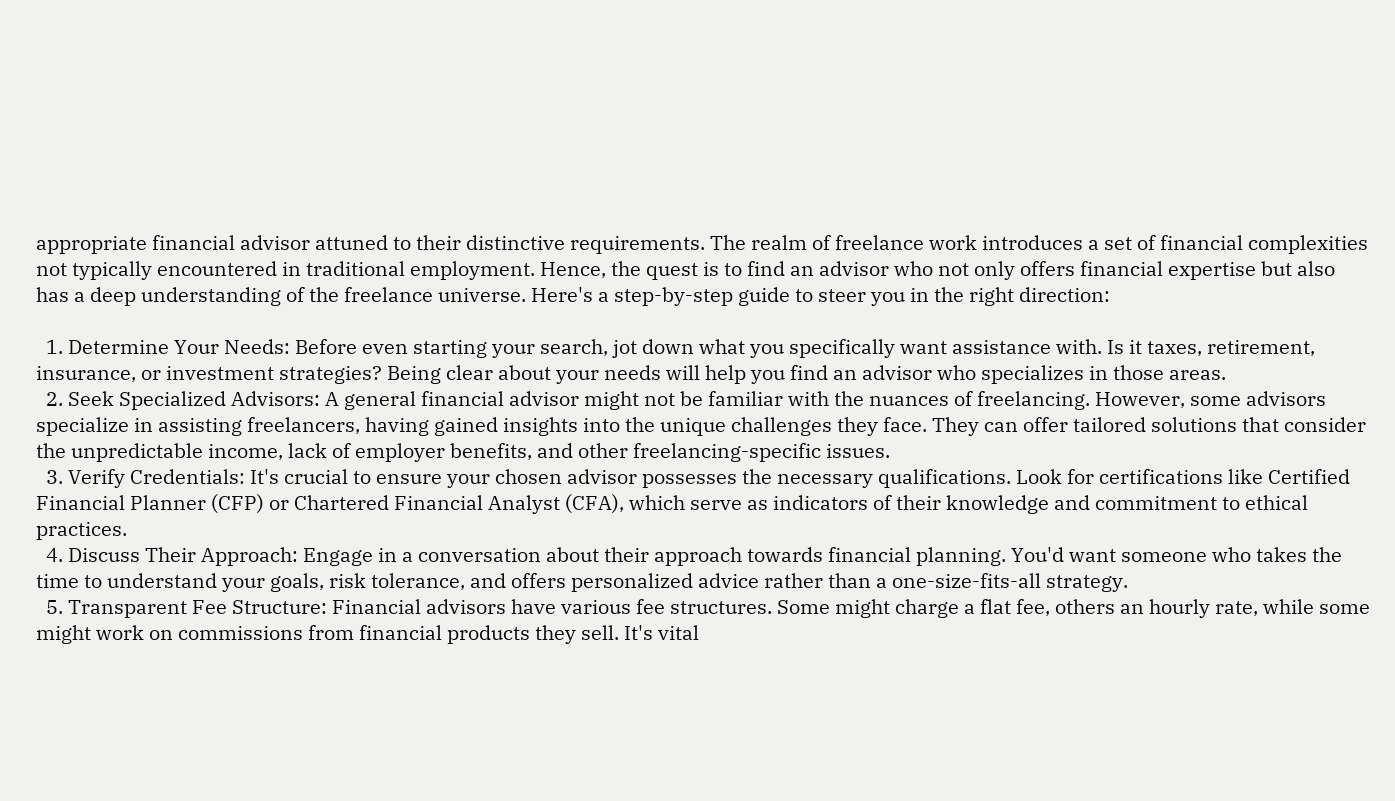appropriate financial advisor attuned to their distinctive requirements. The realm of freelance work introduces a set of financial complexities not typically encountered in traditional employment. Hence, the quest is to find an advisor who not only offers financial expertise but also has a deep understanding of the freelance universe. Here's a step-by-step guide to steer you in the right direction:

  1. Determine Your Needs: Before even starting your search, jot down what you specifically want assistance with. Is it taxes, retirement, insurance, or investment strategies? Being clear about your needs will help you find an advisor who specializes in those areas.
  2. Seek Specialized Advisors: A general financial advisor might not be familiar with the nuances of freelancing. However, some advisors specialize in assisting freelancers, having gained insights into the unique challenges they face. They can offer tailored solutions that consider the unpredictable income, lack of employer benefits, and other freelancing-specific issues.
  3. Verify Credentials: It's crucial to ensure your chosen advisor possesses the necessary qualifications. Look for certifications like Certified Financial Planner (CFP) or Chartered Financial Analyst (CFA), which serve as indicators of their knowledge and commitment to ethical practices.
  4. Discuss Their Approach: Engage in a conversation about their approach towards financial planning. You'd want someone who takes the time to understand your goals, risk tolerance, and offers personalized advice rather than a one-size-fits-all strategy.
  5. Transparent Fee Structure: Financial advisors have various fee structures. Some might charge a flat fee, others an hourly rate, while some might work on commissions from financial products they sell. It's vital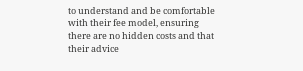to understand and be comfortable with their fee model, ensuring there are no hidden costs and that their advice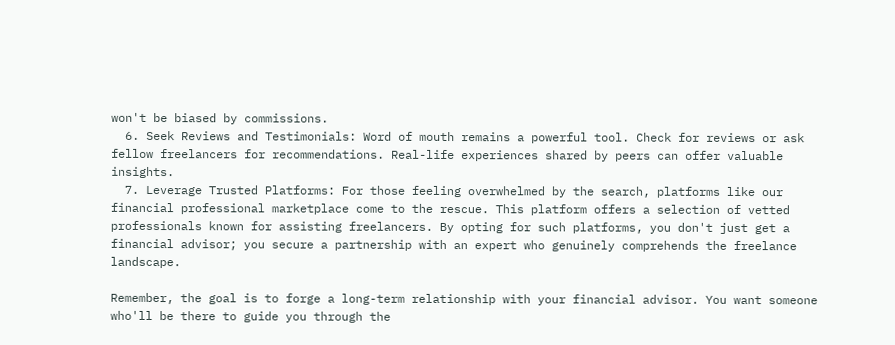won't be biased by commissions.
  6. Seek Reviews and Testimonials: Word of mouth remains a powerful tool. Check for reviews or ask fellow freelancers for recommendations. Real-life experiences shared by peers can offer valuable insights.
  7. Leverage Trusted Platforms: For those feeling overwhelmed by the search, platforms like our financial professional marketplace come to the rescue. This platform offers a selection of vetted professionals known for assisting freelancers. By opting for such platforms, you don't just get a financial advisor; you secure a partnership with an expert who genuinely comprehends the freelance landscape.

Remember, the goal is to forge a long-term relationship with your financial advisor. You want someone who'll be there to guide you through the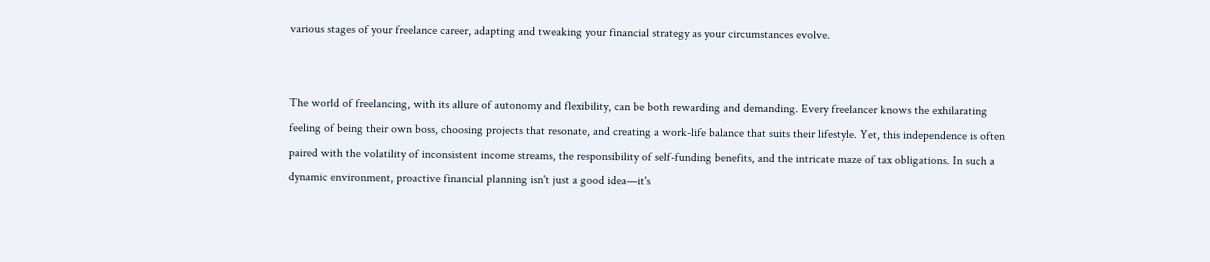various stages of your freelance career, adapting and tweaking your financial strategy as your circumstances evolve.


The world of freelancing, with its allure of autonomy and flexibility, can be both rewarding and demanding. Every freelancer knows the exhilarating feeling of being their own boss, choosing projects that resonate, and creating a work-life balance that suits their lifestyle. Yet, this independence is often paired with the volatility of inconsistent income streams, the responsibility of self-funding benefits, and the intricate maze of tax obligations. In such a dynamic environment, proactive financial planning isn't just a good idea—it's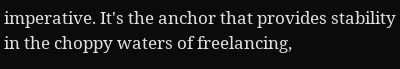imperative. It's the anchor that provides stability in the choppy waters of freelancing,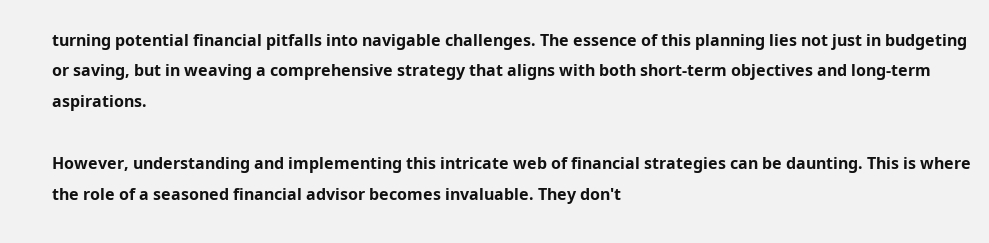turning potential financial pitfalls into navigable challenges. The essence of this planning lies not just in budgeting or saving, but in weaving a comprehensive strategy that aligns with both short-term objectives and long-term aspirations.

However, understanding and implementing this intricate web of financial strategies can be daunting. This is where the role of a seasoned financial advisor becomes invaluable. They don't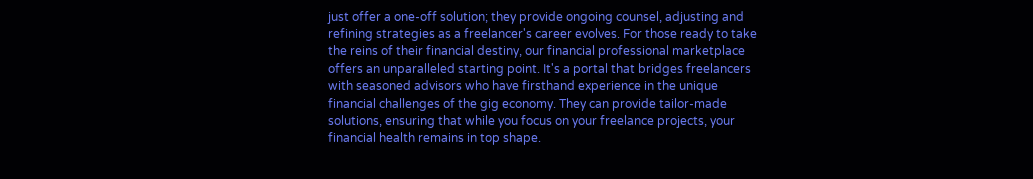just offer a one-off solution; they provide ongoing counsel, adjusting and refining strategies as a freelancer's career evolves. For those ready to take the reins of their financial destiny, our financial professional marketplace offers an unparalleled starting point. It's a portal that bridges freelancers with seasoned advisors who have firsthand experience in the unique financial challenges of the gig economy. They can provide tailor-made solutions, ensuring that while you focus on your freelance projects, your financial health remains in top shape.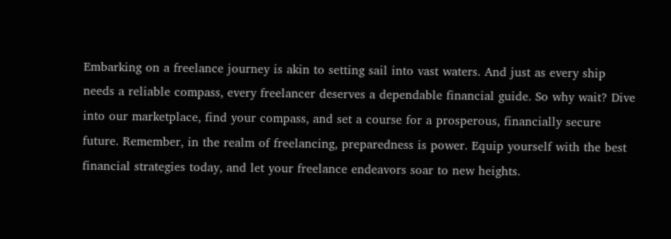Embarking on a freelance journey is akin to setting sail into vast waters. And just as every ship needs a reliable compass, every freelancer deserves a dependable financial guide. So why wait? Dive into our marketplace, find your compass, and set a course for a prosperous, financially secure future. Remember, in the realm of freelancing, preparedness is power. Equip yourself with the best financial strategies today, and let your freelance endeavors soar to new heights.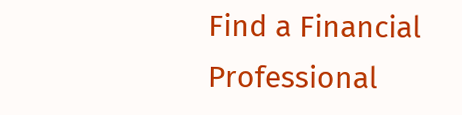Find a Financial Professional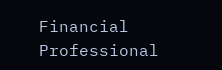Financial Professional